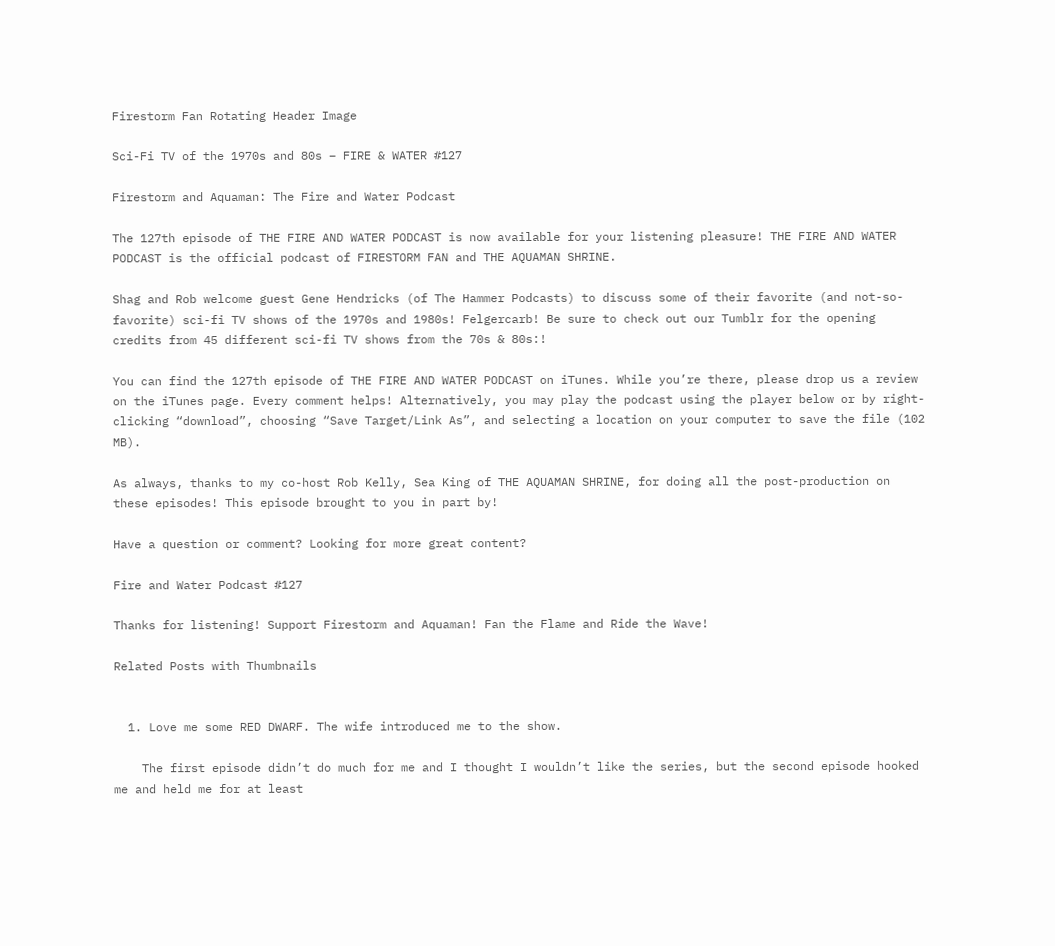Firestorm Fan Rotating Header Image

Sci-Fi TV of the 1970s and 80s – FIRE & WATER #127

Firestorm and Aquaman: The Fire and Water Podcast

The 127th episode of THE FIRE AND WATER PODCAST is now available for your listening pleasure! THE FIRE AND WATER PODCAST is the official podcast of FIRESTORM FAN and THE AQUAMAN SHRINE.

Shag and Rob welcome guest Gene Hendricks (of The Hammer Podcasts) to discuss some of their favorite (and not-so-favorite) sci-fi TV shows of the 1970s and 1980s! Felgercarb! Be sure to check out our Tumblr for the opening credits from 45 different sci-fi TV shows from the 70s & 80s:!

You can find the 127th episode of THE FIRE AND WATER PODCAST on iTunes. While you’re there, please drop us a review on the iTunes page. Every comment helps! Alternatively, you may play the podcast using the player below or by right-clicking “download”, choosing “Save Target/Link As”, and selecting a location on your computer to save the file (102 MB).

As always, thanks to my co-host Rob Kelly, Sea King of THE AQUAMAN SHRINE, for doing all the post-production on these episodes! This episode brought to you in part by!

Have a question or comment? Looking for more great content?

Fire and Water Podcast #127

Thanks for listening! Support Firestorm and Aquaman! Fan the Flame and Ride the Wave!

Related Posts with Thumbnails


  1. Love me some RED DWARF. The wife introduced me to the show.

    The first episode didn’t do much for me and I thought I wouldn’t like the series, but the second episode hooked me and held me for at least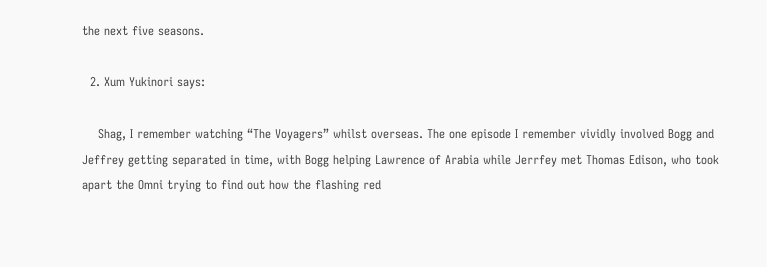the next five seasons.

  2. Xum Yukinori says:

    Shag, I remember watching “The Voyagers” whilst overseas. The one episode I remember vividly involved Bogg and Jeffrey getting separated in time, with Bogg helping Lawrence of Arabia while Jerrfey met Thomas Edison, who took apart the Omni trying to find out how the flashing red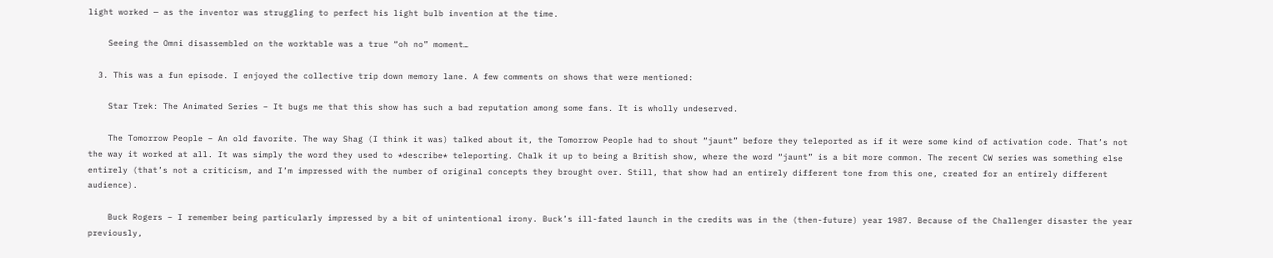light worked — as the inventor was struggling to perfect his light bulb invention at the time.

    Seeing the Omni disassembled on the worktable was a true “oh no” moment…

  3. This was a fun episode. I enjoyed the collective trip down memory lane. A few comments on shows that were mentioned:

    Star Trek: The Animated Series – It bugs me that this show has such a bad reputation among some fans. It is wholly undeserved.

    The Tomorrow People – An old favorite. The way Shag (I think it was) talked about it, the Tomorrow People had to shout “jaunt” before they teleported as if it were some kind of activation code. That’s not the way it worked at all. It was simply the word they used to *describe* teleporting. Chalk it up to being a British show, where the word “jaunt” is a bit more common. The recent CW series was something else entirely (that’s not a criticism, and I’m impressed with the number of original concepts they brought over. Still, that show had an entirely different tone from this one, created for an entirely different audience).

    Buck Rogers – I remember being particularly impressed by a bit of unintentional irony. Buck’s ill-fated launch in the credits was in the (then-future) year 1987. Because of the Challenger disaster the year previously,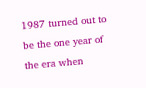1987 turned out to be the one year of the era when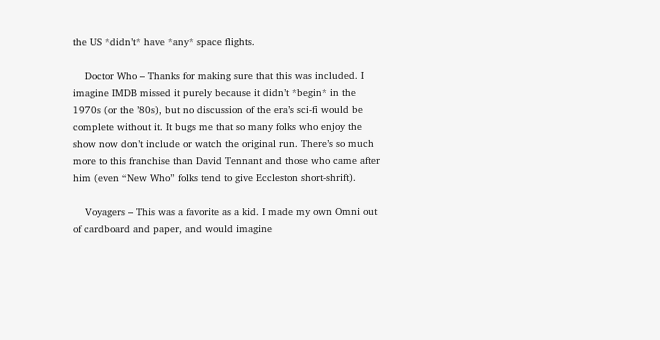the US *didn’t* have *any* space flights.

    Doctor Who – Thanks for making sure that this was included. I imagine IMDB missed it purely because it didn’t *begin* in the 1970s (or the ’80s), but no discussion of the era’s sci-fi would be complete without it. It bugs me that so many folks who enjoy the show now don’t include or watch the original run. There’s so much more to this franchise than David Tennant and those who came after him (even “New Who” folks tend to give Eccleston short-shrift).

    Voyagers – This was a favorite as a kid. I made my own Omni out of cardboard and paper, and would imagine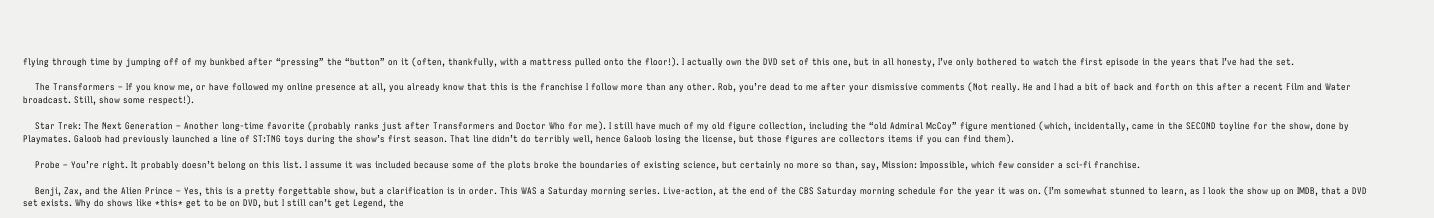flying through time by jumping off of my bunkbed after “pressing” the “button” on it (often, thankfully, with a mattress pulled onto the floor!). I actually own the DVD set of this one, but in all honesty, I’ve only bothered to watch the first episode in the years that I’ve had the set.

    The Transformers – If you know me, or have followed my online presence at all, you already know that this is the franchise I follow more than any other. Rob, you’re dead to me after your dismissive comments (Not really. He and I had a bit of back and forth on this after a recent Film and Water broadcast. Still, show some respect!).

    Star Trek: The Next Generation – Another long-time favorite (probably ranks just after Transformers and Doctor Who for me). I still have much of my old figure collection, including the “old Admiral McCoy” figure mentioned (which, incidentally, came in the SECOND toyline for the show, done by Playmates. Galoob had previously launched a line of ST:TNG toys during the show’s first season. That line didn’t do terribly well, hence Galoob losing the license, but those figures are collectors items if you can find them).

    Probe – You’re right. It probably doesn’t belong on this list. I assume it was included because some of the plots broke the boundaries of existing science, but certainly no more so than, say, Mission: Impossible, which few consider a sci-fi franchise.

    Benji, Zax, and the Alien Prince – Yes, this is a pretty forgettable show, but a clarification is in order. This WAS a Saturday morning series. Live-action, at the end of the CBS Saturday morning schedule for the year it was on. (I’m somewhat stunned to learn, as I look the show up on IMDB, that a DVD set exists. Why do shows like *this* get to be on DVD, but I still can’t get Legend, the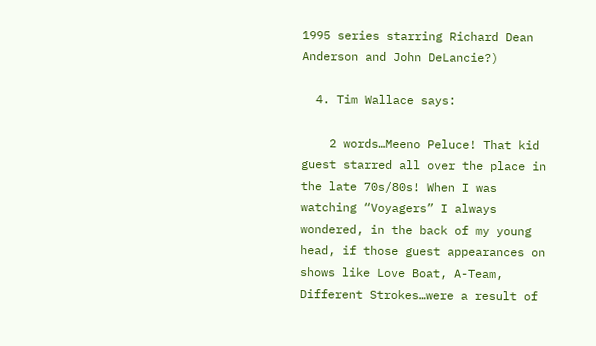1995 series starring Richard Dean Anderson and John DeLancie?)

  4. Tim Wallace says:

    2 words…Meeno Peluce! That kid guest starred all over the place in the late 70s/80s! When I was watching “Voyagers” I always wondered, in the back of my young head, if those guest appearances on shows like Love Boat, A-Team, Different Strokes…were a result of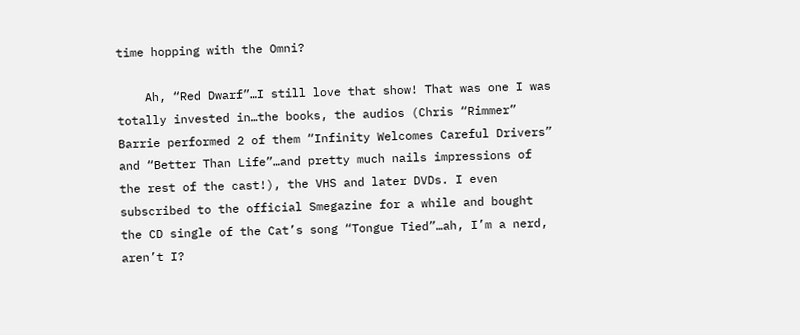time hopping with the Omni?

    Ah, “Red Dwarf”…I still love that show! That was one I was totally invested in…the books, the audios (Chris “Rimmer” Barrie performed 2 of them “Infinity Welcomes Careful Drivers” and “Better Than Life”…and pretty much nails impressions of the rest of the cast!), the VHS and later DVDs. I even subscribed to the official Smegazine for a while and bought the CD single of the Cat’s song “Tongue Tied”…ah, I’m a nerd, aren’t I?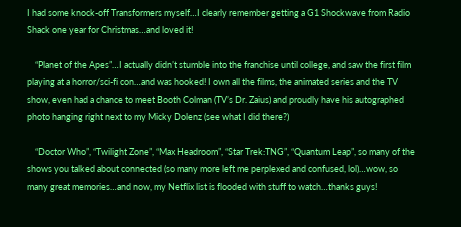I had some knock-off Transformers myself…I clearly remember getting a G1 Shockwave from Radio Shack one year for Christmas…and loved it!

    “Planet of the Apes”…I actually didn’t stumble into the franchise until college, and saw the first film playing at a horror/sci-fi con…and was hooked! I own all the films, the animated series and the TV show, even had a chance to meet Booth Colman (TV’s Dr. Zaius) and proudly have his autographed photo hanging right next to my Micky Dolenz (see what I did there?)

    “Doctor Who”, “Twilight Zone”, “Max Headroom”, “Star Trek:TNG”, “Quantum Leap”, so many of the shows you talked about connected (so many more left me perplexed and confused, lol)…wow, so many great memories…and now, my Netflix list is flooded with stuff to watch…thanks guys!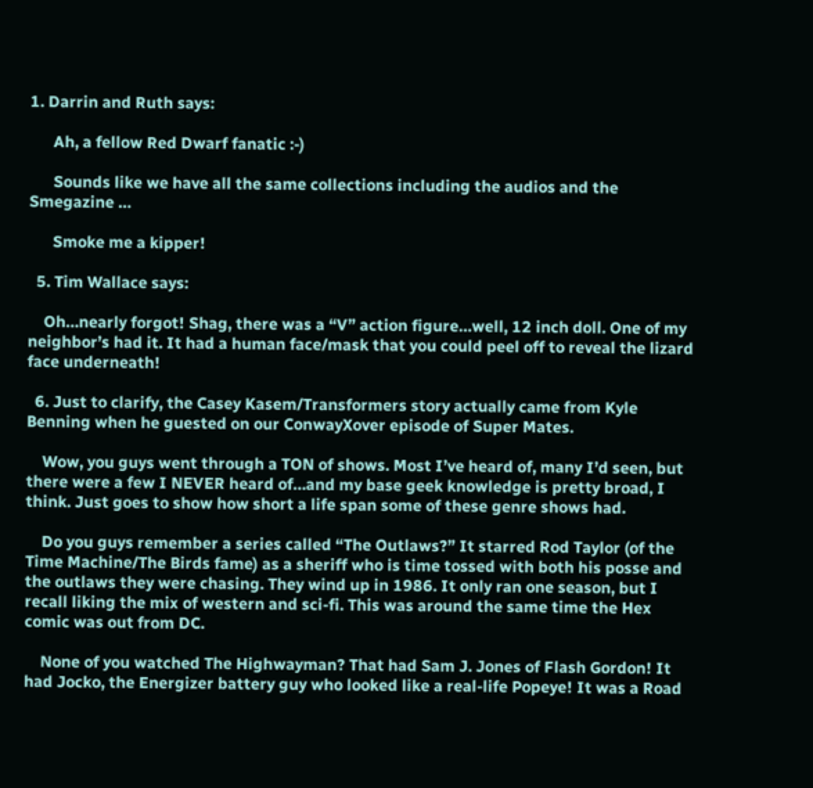1. Darrin and Ruth says:

      Ah, a fellow Red Dwarf fanatic :-)

      Sounds like we have all the same collections including the audios and the Smegazine …

      Smoke me a kipper!

  5. Tim Wallace says:

    Oh…nearly forgot! Shag, there was a “V” action figure…well, 12 inch doll. One of my neighbor’s had it. It had a human face/mask that you could peel off to reveal the lizard face underneath!

  6. Just to clarify, the Casey Kasem/Transformers story actually came from Kyle Benning when he guested on our ConwayXover episode of Super Mates.

    Wow, you guys went through a TON of shows. Most I’ve heard of, many I’d seen, but there were a few I NEVER heard of…and my base geek knowledge is pretty broad, I think. Just goes to show how short a life span some of these genre shows had.

    Do you guys remember a series called “The Outlaws?” It starred Rod Taylor (of the Time Machine/The Birds fame) as a sheriff who is time tossed with both his posse and the outlaws they were chasing. They wind up in 1986. It only ran one season, but I recall liking the mix of western and sci-fi. This was around the same time the Hex comic was out from DC.

    None of you watched The Highwayman? That had Sam J. Jones of Flash Gordon! It had Jocko, the Energizer battery guy who looked like a real-life Popeye! It was a Road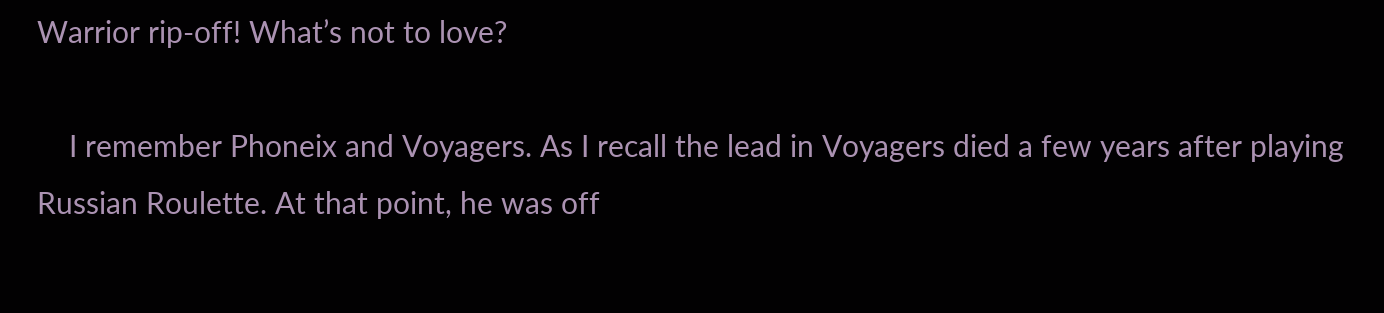Warrior rip-off! What’s not to love?

    I remember Phoneix and Voyagers. As I recall the lead in Voyagers died a few years after playing Russian Roulette. At that point, he was off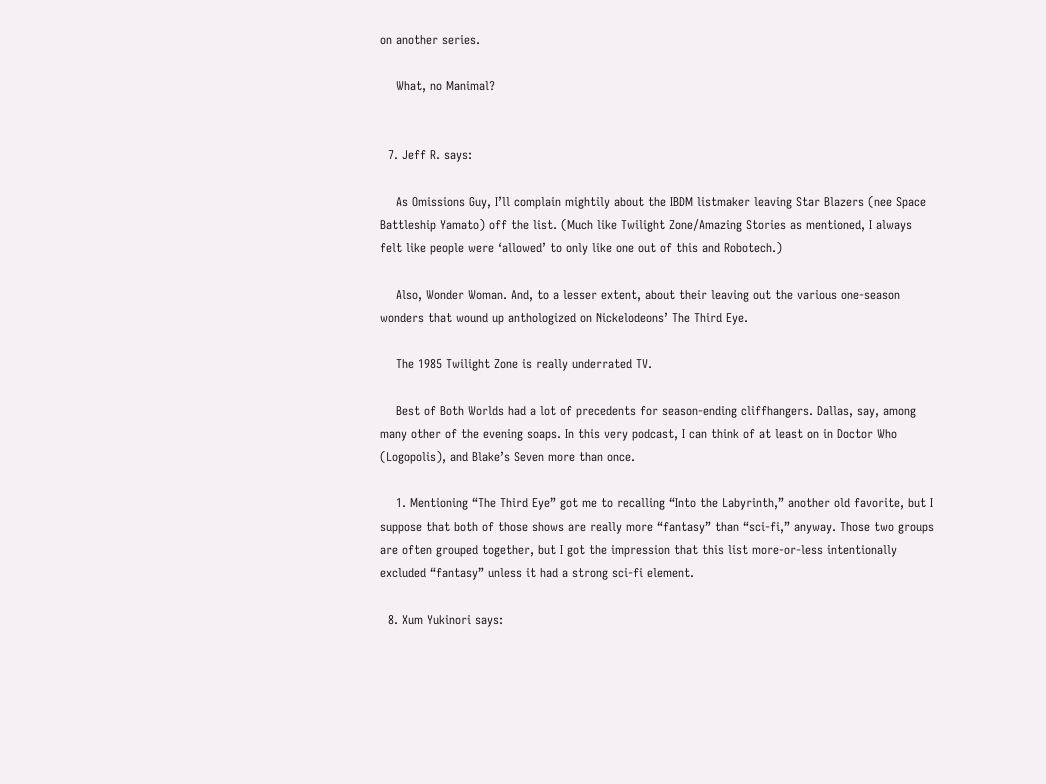on another series.

    What, no Manimal?


  7. Jeff R. says:

    As Omissions Guy, I’ll complain mightily about the IBDM listmaker leaving Star Blazers (nee Space Battleship Yamato) off the list. (Much like Twilight Zone/Amazing Stories as mentioned, I always felt like people were ‘allowed’ to only like one out of this and Robotech.)

    Also, Wonder Woman. And, to a lesser extent, about their leaving out the various one-season wonders that wound up anthologized on Nickelodeons’ The Third Eye.

    The 1985 Twilight Zone is really underrated TV.

    Best of Both Worlds had a lot of precedents for season-ending cliffhangers. Dallas, say, among many other of the evening soaps. In this very podcast, I can think of at least on in Doctor Who (Logopolis), and Blake’s Seven more than once.

    1. Mentioning “The Third Eye” got me to recalling “Into the Labyrinth,” another old favorite, but I suppose that both of those shows are really more “fantasy” than “sci-fi,” anyway. Those two groups are often grouped together, but I got the impression that this list more-or-less intentionally excluded “fantasy” unless it had a strong sci-fi element.

  8. Xum Yukinori says: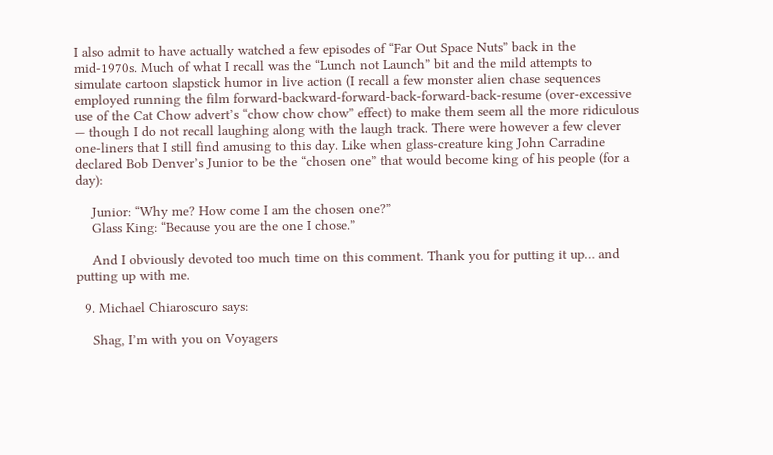I also admit to have actually watched a few episodes of “Far Out Space Nuts” back in the mid-1970s. Much of what I recall was the “Lunch not Launch” bit and the mild attempts to simulate cartoon slapstick humor in live action (I recall a few monster alien chase sequences employed running the film forward-backward-forward-back-forward-back-resume (over-excessive use of the Cat Chow advert’s “chow chow chow” effect) to make them seem all the more ridiculous — though I do not recall laughing along with the laugh track. There were however a few clever one-liners that I still find amusing to this day. Like when glass-creature king John Carradine declared Bob Denver’s Junior to be the “chosen one” that would become king of his people (for a day):

    Junior: “Why me? How come I am the chosen one?”
    Glass King: “Because you are the one I chose.”

    And I obviously devoted too much time on this comment. Thank you for putting it up… and putting up with me.

  9. Michael Chiaroscuro says:

    Shag, I’m with you on Voyagers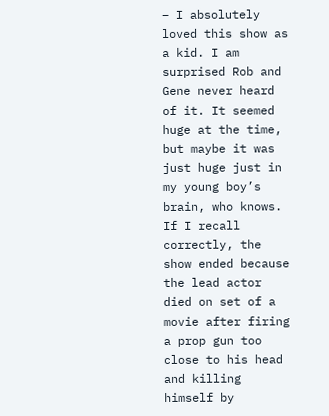– I absolutely loved this show as a kid. I am surprised Rob and Gene never heard of it. It seemed huge at the time, but maybe it was just huge just in my young boy’s brain, who knows. If I recall correctly, the show ended because the lead actor died on set of a movie after firing a prop gun too close to his head and killing himself by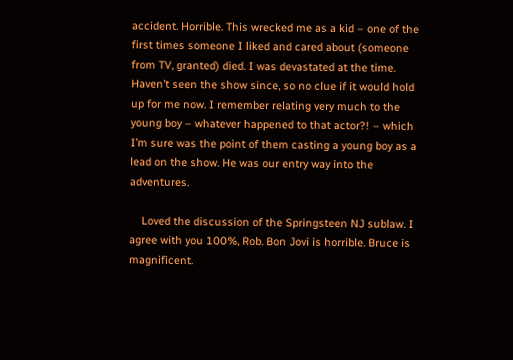accident. Horrible. This wrecked me as a kid – one of the first times someone I liked and cared about (someone from TV, granted) died. I was devastated at the time. Haven’t seen the show since, so no clue if it would hold up for me now. I remember relating very much to the young boy – whatever happened to that actor?! – which I’m sure was the point of them casting a young boy as a lead on the show. He was our entry way into the adventures.

    Loved the discussion of the Springsteen NJ sublaw. I agree with you 100%, Rob. Bon Jovi is horrible. Bruce is magnificent.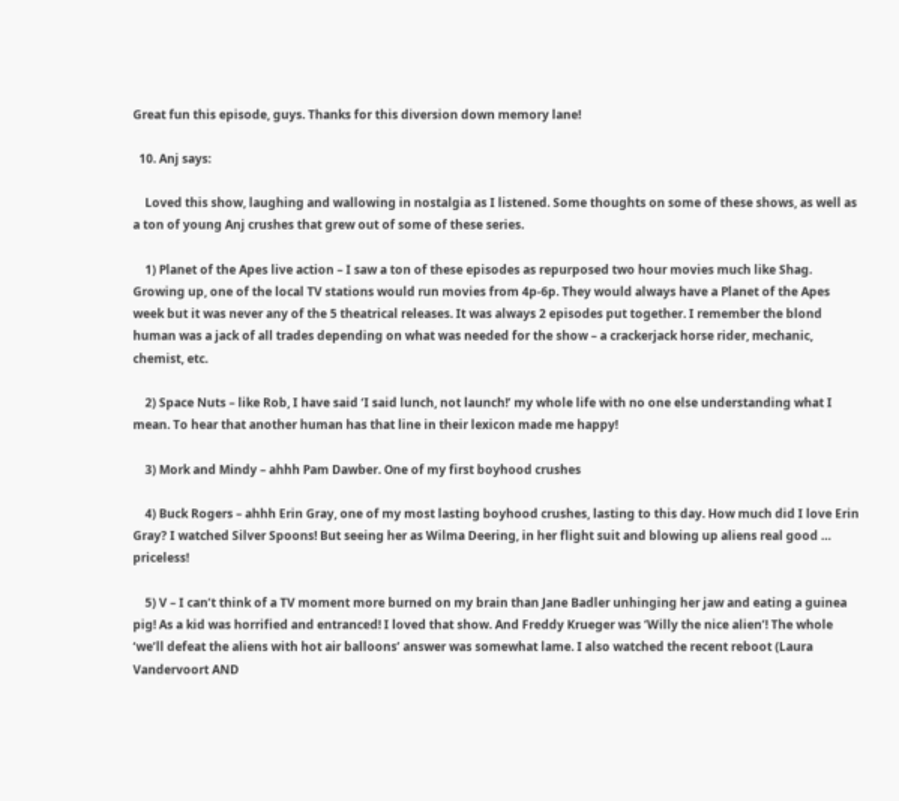Great fun this episode, guys. Thanks for this diversion down memory lane!

  10. Anj says:

    Loved this show, laughing and wallowing in nostalgia as I listened. Some thoughts on some of these shows, as well as a ton of young Anj crushes that grew out of some of these series.

    1) Planet of the Apes live action – I saw a ton of these episodes as repurposed two hour movies much like Shag. Growing up, one of the local TV stations would run movies from 4p-6p. They would always have a Planet of the Apes week but it was never any of the 5 theatrical releases. It was always 2 episodes put together. I remember the blond human was a jack of all trades depending on what was needed for the show – a crackerjack horse rider, mechanic, chemist, etc.

    2) Space Nuts – like Rob, I have said ‘I said lunch, not launch!’ my whole life with no one else understanding what I mean. To hear that another human has that line in their lexicon made me happy!

    3) Mork and Mindy – ahhh Pam Dawber. One of my first boyhood crushes

    4) Buck Rogers – ahhh Erin Gray, one of my most lasting boyhood crushes, lasting to this day. How much did I love Erin Gray? I watched Silver Spoons! But seeing her as Wilma Deering, in her flight suit and blowing up aliens real good … priceless!

    5) V – I can’t think of a TV moment more burned on my brain than Jane Badler unhinging her jaw and eating a guinea pig! As a kid was horrified and entranced! I loved that show. And Freddy Krueger was ‘Willy the nice alien’! The whole ‘we’ll defeat the aliens with hot air balloons’ answer was somewhat lame. I also watched the recent reboot (Laura Vandervoort AND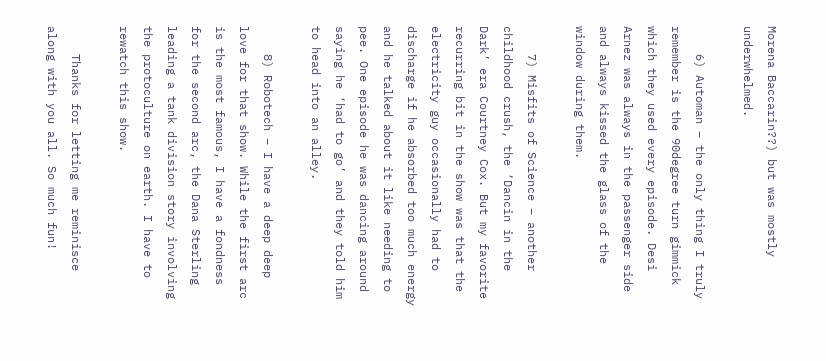Morena Baccarin??) but was mostly underwhelmed.

    6) Automan – the only thing I truly remember is the 90degree turn gimmick which they used every episode. Desi Arnez was always in the passenger side and always kissed the glass of the window during them.

    7) Misfits of Science – another childhood crush, the ‘Dancin in the Dark’ era Courtney Cox. But my favorite recurring bit in the show was that the electricity guy occasionally had to discharge if he absorbed too much energy and he talked about it like needing to pee. One episode he was dancing around saying he ‘had to go’ and they told him to head into an alley.

    8) Robotech – I have a deep deep love for that show. While the first arc is the most famous, I have a fondness for the second arc, the Dana Sterling leading a tank division story involving the protoculture on earth. I have to rewatch this show.

    Thanks for letting me reminisce along with you all. So much fun!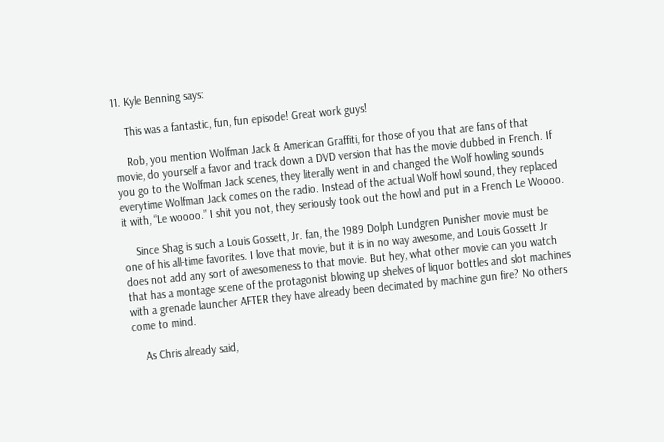11. Kyle Benning says:

    This was a fantastic, fun, fun episode! Great work guys!

    Rob, you mention Wolfman Jack & American Graffiti, for those of you that are fans of that movie, do yourself a favor and track down a DVD version that has the movie dubbed in French. If you go to the Wolfman Jack scenes, they literally went in and changed the Wolf howling sounds everytime Wolfman Jack comes on the radio. Instead of the actual Wolf howl sound, they replaced it with, “Le woooo.” I shit you not, they seriously took out the howl and put in a French Le Woooo.

    Since Shag is such a Louis Gossett, Jr. fan, the 1989 Dolph Lundgren Punisher movie must be one of his all-time favorites. I love that movie, but it is in no way awesome, and Louis Gossett Jr does not add any sort of awesomeness to that movie. But hey, what other movie can you watch that has a montage scene of the protagonist blowing up shelves of liquor bottles and slot machines with a grenade launcher AFTER they have already been decimated by machine gun fire? No others come to mind.

    As Chris already said,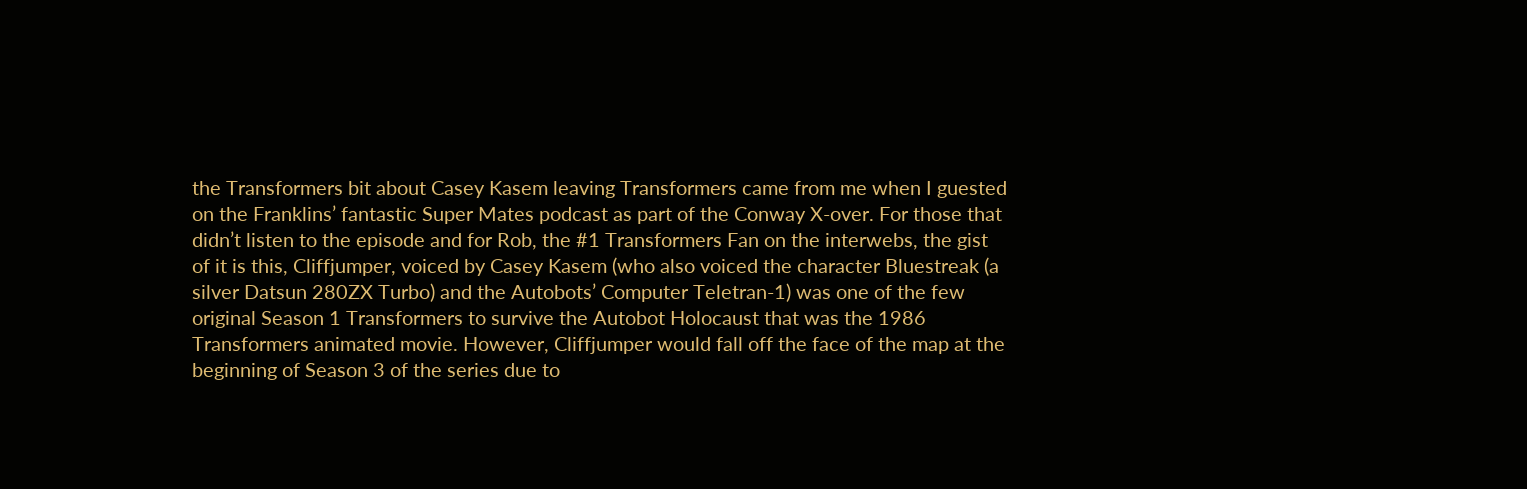the Transformers bit about Casey Kasem leaving Transformers came from me when I guested on the Franklins’ fantastic Super Mates podcast as part of the Conway X-over. For those that didn’t listen to the episode and for Rob, the #1 Transformers Fan on the interwebs, the gist of it is this, Cliffjumper, voiced by Casey Kasem (who also voiced the character Bluestreak (a silver Datsun 280ZX Turbo) and the Autobots’ Computer Teletran-1) was one of the few original Season 1 Transformers to survive the Autobot Holocaust that was the 1986 Transformers animated movie. However, Cliffjumper would fall off the face of the map at the beginning of Season 3 of the series due to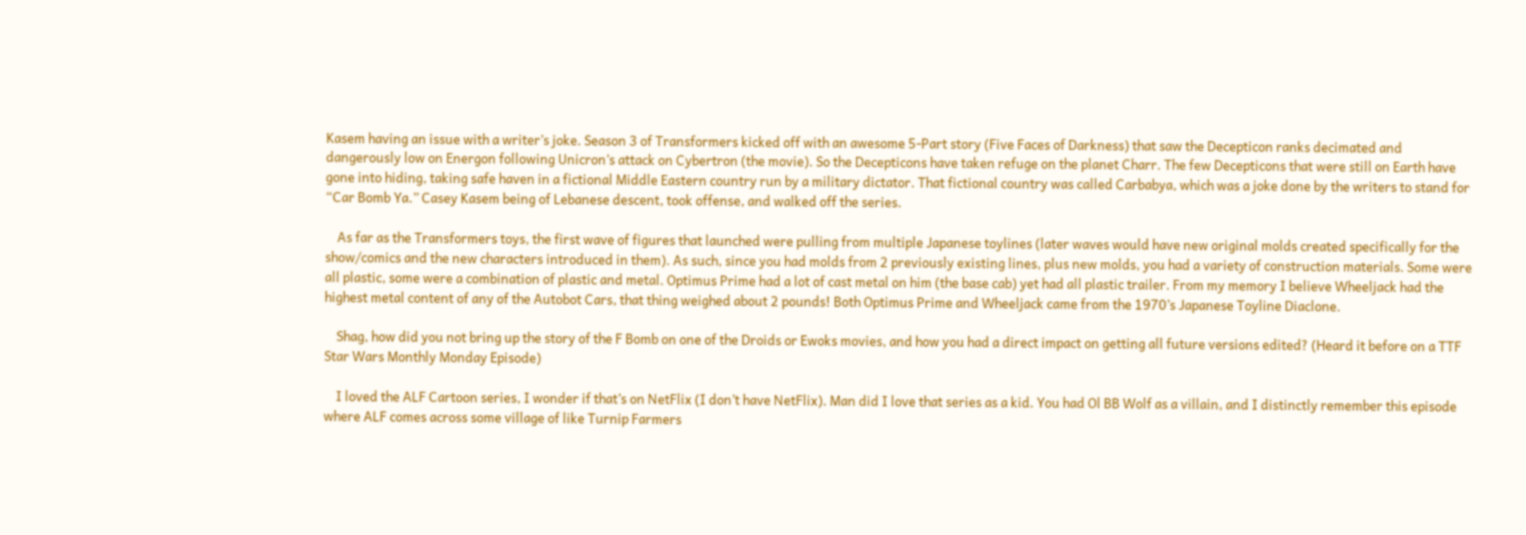Kasem having an issue with a writer’s joke. Season 3 of Transformers kicked off with an awesome 5-Part story (Five Faces of Darkness) that saw the Decepticon ranks decimated and dangerously low on Energon following Unicron’s attack on Cybertron (the movie). So the Decepticons have taken refuge on the planet Charr. The few Decepticons that were still on Earth have gone into hiding, taking safe haven in a fictional Middle Eastern country run by a military dictator. That fictional country was called Carbabya, which was a joke done by the writers to stand for “Car Bomb Ya.” Casey Kasem being of Lebanese descent, took offense, and walked off the series.

    As far as the Transformers toys, the first wave of figures that launched were pulling from multiple Japanese toylines (later waves would have new original molds created specifically for the show/comics and the new characters introduced in them). As such, since you had molds from 2 previously existing lines, plus new molds, you had a variety of construction materials. Some were all plastic, some were a combination of plastic and metal. Optimus Prime had a lot of cast metal on him (the base cab) yet had all plastic trailer. From my memory I believe Wheeljack had the highest metal content of any of the Autobot Cars, that thing weighed about 2 pounds! Both Optimus Prime and Wheeljack came from the 1970’s Japanese Toyline Diaclone.

    Shag, how did you not bring up the story of the F Bomb on one of the Droids or Ewoks movies, and how you had a direct impact on getting all future versions edited? (Heard it before on a TTF Star Wars Monthly Monday Episode)

    I loved the ALF Cartoon series, I wonder if that’s on NetFlix (I don’t have NetFlix). Man did I love that series as a kid. You had Ol BB Wolf as a villain, and I distinctly remember this episode where ALF comes across some village of like Turnip Farmers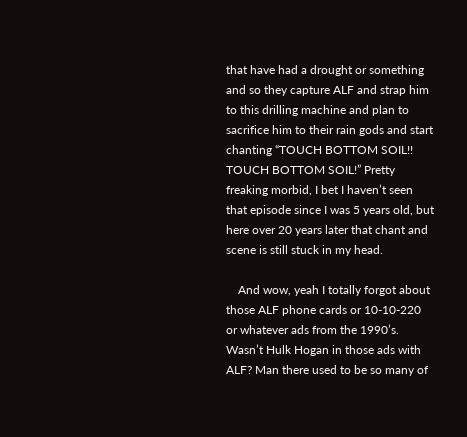that have had a drought or something and so they capture ALF and strap him to this drilling machine and plan to sacrifice him to their rain gods and start chanting “TOUCH BOTTOM SOIL!! TOUCH BOTTOM SOIL!” Pretty freaking morbid, I bet I haven’t seen that episode since I was 5 years old, but here over 20 years later that chant and scene is still stuck in my head.

    And wow, yeah I totally forgot about those ALF phone cards or 10-10-220 or whatever ads from the 1990’s. Wasn’t Hulk Hogan in those ads with ALF? Man there used to be so many of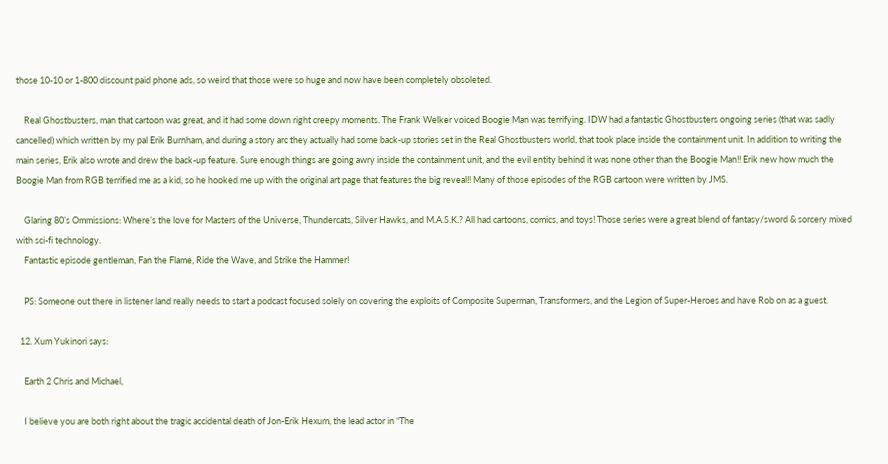those 10-10 or 1-800 discount paid phone ads, so weird that those were so huge and now have been completely obsoleted.

    Real Ghostbusters, man that cartoon was great, and it had some down right creepy moments. The Frank Welker voiced Boogie Man was terrifying. IDW had a fantastic Ghostbusters ongoing series (that was sadly cancelled) which written by my pal Erik Burnham, and during a story arc they actually had some back-up stories set in the Real Ghostbusters world, that took place inside the containment unit. In addition to writing the main series, Erik also wrote and drew the back-up feature. Sure enough things are going awry inside the containment unit, and the evil entity behind it was none other than the Boogie Man!! Erik new how much the Boogie Man from RGB terrified me as a kid, so he hooked me up with the original art page that features the big reveal!! Many of those episodes of the RGB cartoon were written by JMS.

    Glaring 80’s Ommissions: Where’s the love for Masters of the Universe, Thundercats, Silver Hawks, and M.A.S.K.? All had cartoons, comics, and toys! Those series were a great blend of fantasy/sword & sorcery mixed with sci-fi technology.
    Fantastic episode gentleman, Fan the Flame, Ride the Wave, and Strike the Hammer!

    PS: Someone out there in listener land really needs to start a podcast focused solely on covering the exploits of Composite Superman, Transformers, and the Legion of Super-Heroes and have Rob on as a guest.

  12. Xum Yukinori says:

    Earth 2 Chris and Michael,

    I believe you are both right about the tragic accidental death of Jon-Erik Hexum, the lead actor in “The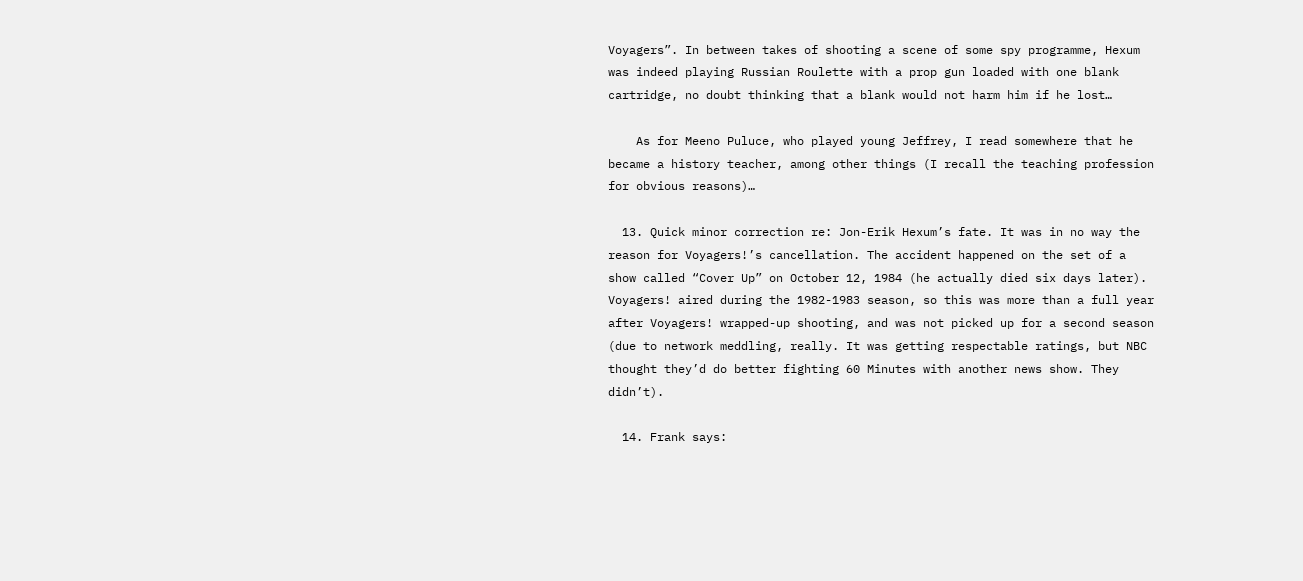Voyagers”. In between takes of shooting a scene of some spy programme, Hexum was indeed playing Russian Roulette with a prop gun loaded with one blank cartridge, no doubt thinking that a blank would not harm him if he lost…

    As for Meeno Puluce, who played young Jeffrey, I read somewhere that he became a history teacher, among other things (I recall the teaching profession for obvious reasons)…

  13. Quick minor correction re: Jon-Erik Hexum’s fate. It was in no way the reason for Voyagers!’s cancellation. The accident happened on the set of a show called “Cover Up” on October 12, 1984 (he actually died six days later). Voyagers! aired during the 1982-1983 season, so this was more than a full year after Voyagers! wrapped-up shooting, and was not picked up for a second season (due to network meddling, really. It was getting respectable ratings, but NBC thought they’d do better fighting 60 Minutes with another news show. They didn’t).

  14. Frank says: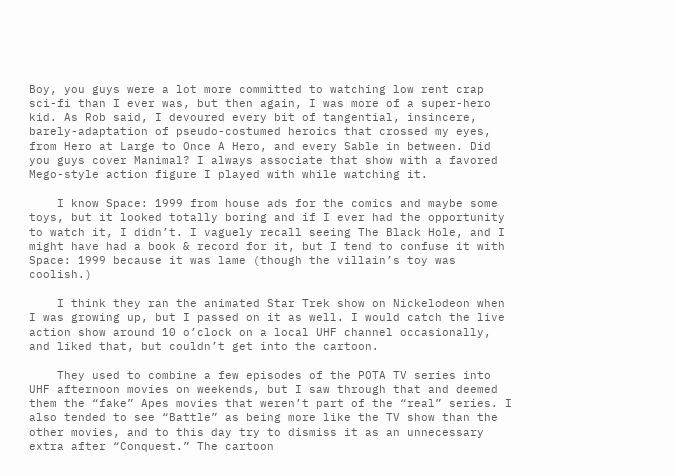Boy, you guys were a lot more committed to watching low rent crap sci-fi than I ever was, but then again, I was more of a super-hero kid. As Rob said, I devoured every bit of tangential, insincere, barely-adaptation of pseudo-costumed heroics that crossed my eyes, from Hero at Large to Once A Hero, and every Sable in between. Did you guys cover Manimal? I always associate that show with a favored Mego-style action figure I played with while watching it.

    I know Space: 1999 from house ads for the comics and maybe some toys, but it looked totally boring and if I ever had the opportunity to watch it, I didn’t. I vaguely recall seeing The Black Hole, and I might have had a book & record for it, but I tend to confuse it with Space: 1999 because it was lame (though the villain’s toy was coolish.)

    I think they ran the animated Star Trek show on Nickelodeon when I was growing up, but I passed on it as well. I would catch the live action show around 10 o’clock on a local UHF channel occasionally, and liked that, but couldn’t get into the cartoon.

    They used to combine a few episodes of the POTA TV series into UHF afternoon movies on weekends, but I saw through that and deemed them the “fake” Apes movies that weren’t part of the “real” series. I also tended to see “Battle” as being more like the TV show than the other movies, and to this day try to dismiss it as an unnecessary extra after “Conquest.” The cartoon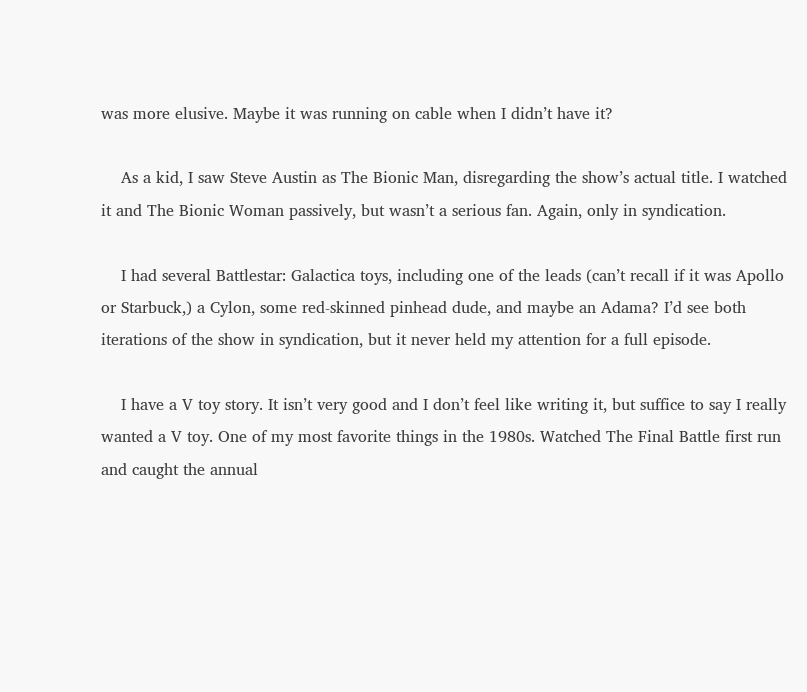was more elusive. Maybe it was running on cable when I didn’t have it?

    As a kid, I saw Steve Austin as The Bionic Man, disregarding the show’s actual title. I watched it and The Bionic Woman passively, but wasn’t a serious fan. Again, only in syndication.

    I had several Battlestar: Galactica toys, including one of the leads (can’t recall if it was Apollo or Starbuck,) a Cylon, some red-skinned pinhead dude, and maybe an Adama? I’d see both iterations of the show in syndication, but it never held my attention for a full episode.

    I have a V toy story. It isn’t very good and I don’t feel like writing it, but suffice to say I really wanted a V toy. One of my most favorite things in the 1980s. Watched The Final Battle first run and caught the annual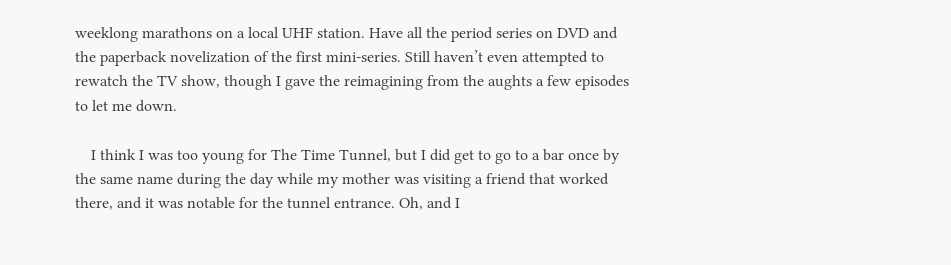weeklong marathons on a local UHF station. Have all the period series on DVD and the paperback novelization of the first mini-series. Still haven’t even attempted to rewatch the TV show, though I gave the reimagining from the aughts a few episodes to let me down.

    I think I was too young for The Time Tunnel, but I did get to go to a bar once by the same name during the day while my mother was visiting a friend that worked there, and it was notable for the tunnel entrance. Oh, and I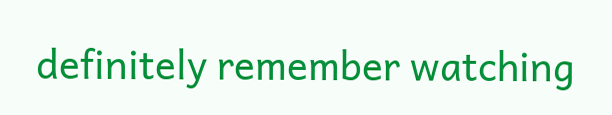definitely remember watching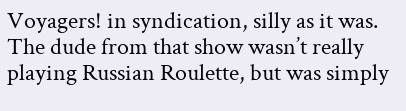Voyagers! in syndication, silly as it was. The dude from that show wasn’t really playing Russian Roulette, but was simply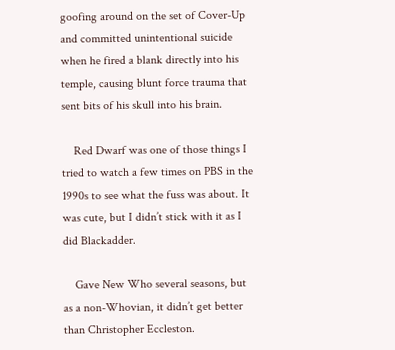goofing around on the set of Cover-Up and committed unintentional suicide when he fired a blank directly into his temple, causing blunt force trauma that sent bits of his skull into his brain.

    Red Dwarf was one of those things I tried to watch a few times on PBS in the 1990s to see what the fuss was about. It was cute, but I didn’t stick with it as I did Blackadder.

    Gave New Who several seasons, but as a non-Whovian, it didn’t get better than Christopher Eccleston.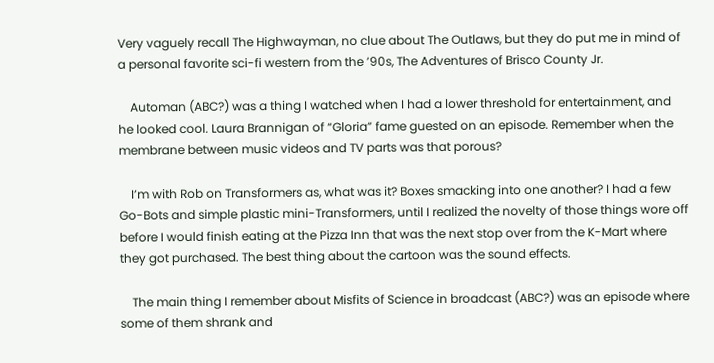Very vaguely recall The Highwayman, no clue about The Outlaws, but they do put me in mind of a personal favorite sci-fi western from the ’90s, The Adventures of Brisco County Jr.

    Automan (ABC?) was a thing I watched when I had a lower threshold for entertainment, and he looked cool. Laura Brannigan of “Gloria” fame guested on an episode. Remember when the membrane between music videos and TV parts was that porous?

    I’m with Rob on Transformers as, what was it? Boxes smacking into one another? I had a few Go-Bots and simple plastic mini-Transformers, until I realized the novelty of those things wore off before I would finish eating at the Pizza Inn that was the next stop over from the K-Mart where they got purchased. The best thing about the cartoon was the sound effects.

    The main thing I remember about Misfits of Science in broadcast (ABC?) was an episode where some of them shrank and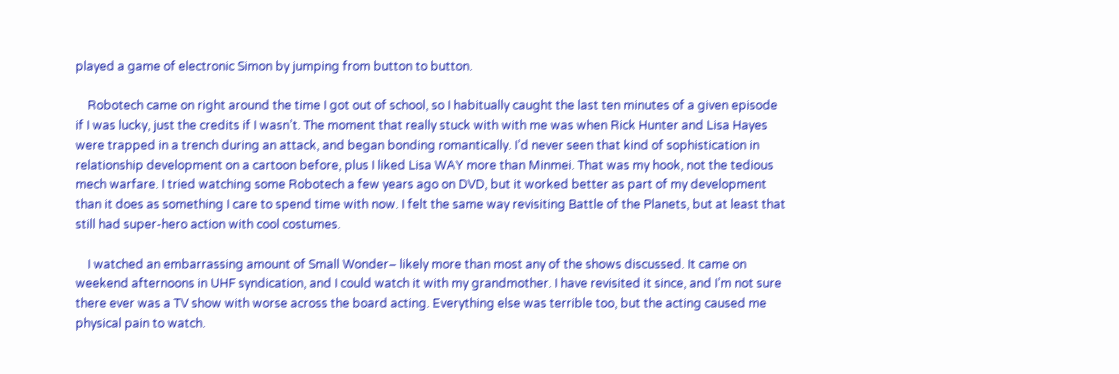played a game of electronic Simon by jumping from button to button.

    Robotech came on right around the time I got out of school, so I habitually caught the last ten minutes of a given episode if I was lucky, just the credits if I wasn’t. The moment that really stuck with with me was when Rick Hunter and Lisa Hayes were trapped in a trench during an attack, and began bonding romantically. I’d never seen that kind of sophistication in relationship development on a cartoon before, plus I liked Lisa WAY more than Minmei. That was my hook, not the tedious mech warfare. I tried watching some Robotech a few years ago on DVD, but it worked better as part of my development than it does as something I care to spend time with now. I felt the same way revisiting Battle of the Planets, but at least that still had super-hero action with cool costumes.

    I watched an embarrassing amount of Small Wonder– likely more than most any of the shows discussed. It came on weekend afternoons in UHF syndication, and I could watch it with my grandmother. I have revisited it since, and I’m not sure there ever was a TV show with worse across the board acting. Everything else was terrible too, but the acting caused me physical pain to watch.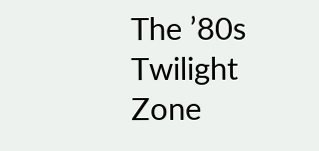The ’80s Twilight Zone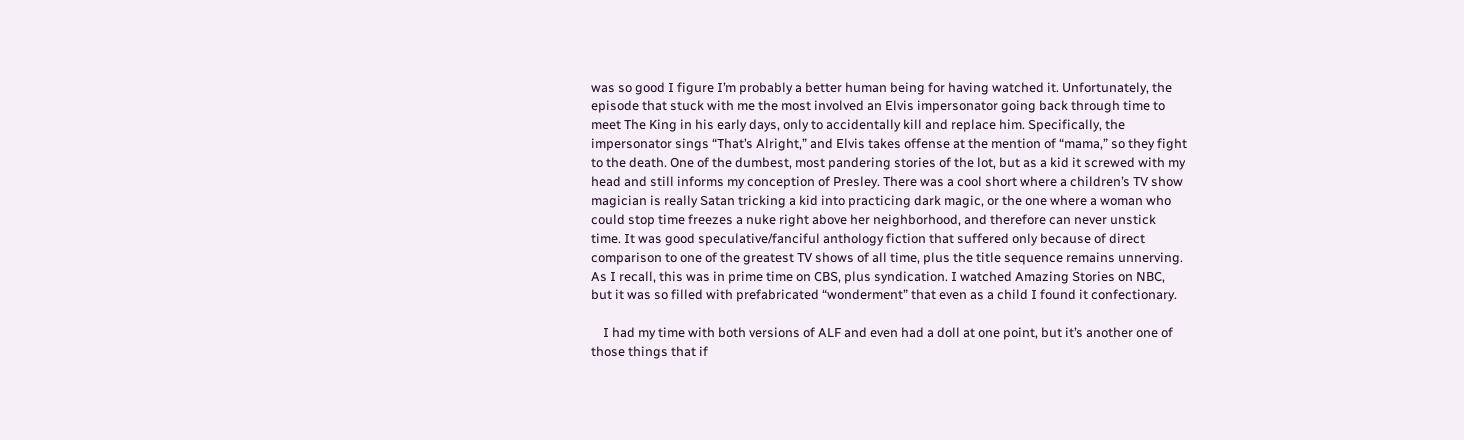was so good I figure I’m probably a better human being for having watched it. Unfortunately, the episode that stuck with me the most involved an Elvis impersonator going back through time to meet The King in his early days, only to accidentally kill and replace him. Specifically, the impersonator sings “That’s Alright,” and Elvis takes offense at the mention of “mama,” so they fight to the death. One of the dumbest, most pandering stories of the lot, but as a kid it screwed with my head and still informs my conception of Presley. There was a cool short where a children’s TV show magician is really Satan tricking a kid into practicing dark magic, or the one where a woman who could stop time freezes a nuke right above her neighborhood, and therefore can never unstick time. It was good speculative/fanciful anthology fiction that suffered only because of direct comparison to one of the greatest TV shows of all time, plus the title sequence remains unnerving. As I recall, this was in prime time on CBS, plus syndication. I watched Amazing Stories on NBC, but it was so filled with prefabricated “wonderment” that even as a child I found it confectionary.

    I had my time with both versions of ALF and even had a doll at one point, but it’s another one of those things that if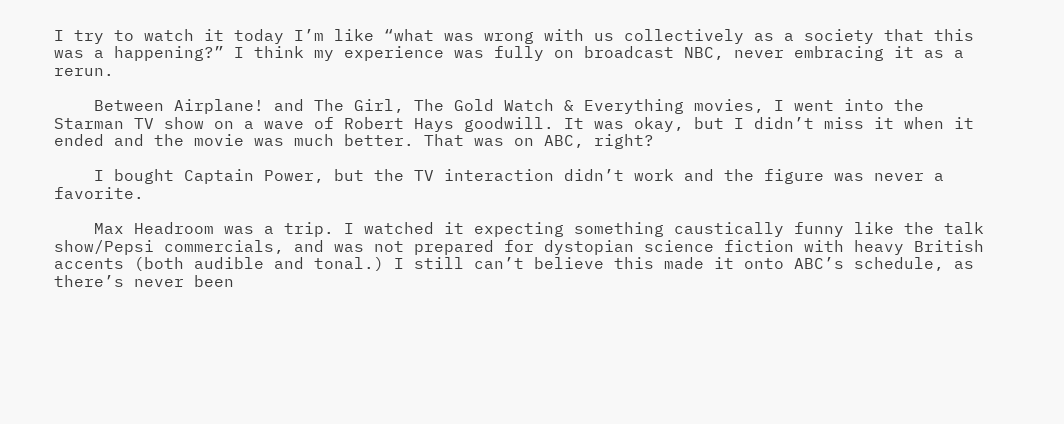I try to watch it today I’m like “what was wrong with us collectively as a society that this was a happening?” I think my experience was fully on broadcast NBC, never embracing it as a rerun.

    Between Airplane! and The Girl, The Gold Watch & Everything movies, I went into the Starman TV show on a wave of Robert Hays goodwill. It was okay, but I didn’t miss it when it ended and the movie was much better. That was on ABC, right?

    I bought Captain Power, but the TV interaction didn’t work and the figure was never a favorite.

    Max Headroom was a trip. I watched it expecting something caustically funny like the talk show/Pepsi commercials, and was not prepared for dystopian science fiction with heavy British accents (both audible and tonal.) I still can’t believe this made it onto ABC’s schedule, as there’s never been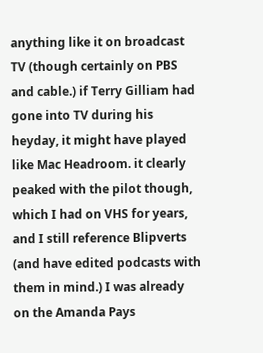anything like it on broadcast TV (though certainly on PBS and cable.) if Terry Gilliam had gone into TV during his heyday, it might have played like Mac Headroom. it clearly peaked with the pilot though, which I had on VHS for years, and I still reference Blipverts (and have edited podcasts with them in mind.) I was already on the Amanda Pays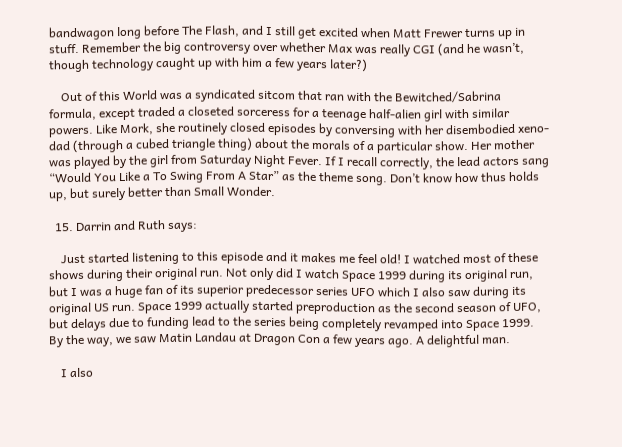bandwagon long before The Flash, and I still get excited when Matt Frewer turns up in stuff. Remember the big controversy over whether Max was really CGI (and he wasn’t, though technology caught up with him a few years later?)

    Out of this World was a syndicated sitcom that ran with the Bewitched/Sabrina formula, except traded a closeted sorceress for a teenage half-alien girl with similar powers. Like Mork, she routinely closed episodes by conversing with her disembodied xeno-dad (through a cubed triangle thing) about the morals of a particular show. Her mother was played by the girl from Saturday Night Fever. If I recall correctly, the lead actors sang “Would You Like a To Swing From A Star” as the theme song. Don’t know how thus holds up, but surely better than Small Wonder.

  15. Darrin and Ruth says:

    Just started listening to this episode and it makes me feel old! I watched most of these shows during their original run. Not only did I watch Space 1999 during its original run, but I was a huge fan of its superior predecessor series UFO which I also saw during its original US run. Space 1999 actually started preproduction as the second season of UFO, but delays due to funding lead to the series being completely revamped into Space 1999. By the way, we saw Matin Landau at Dragon Con a few years ago. A delightful man.

    I also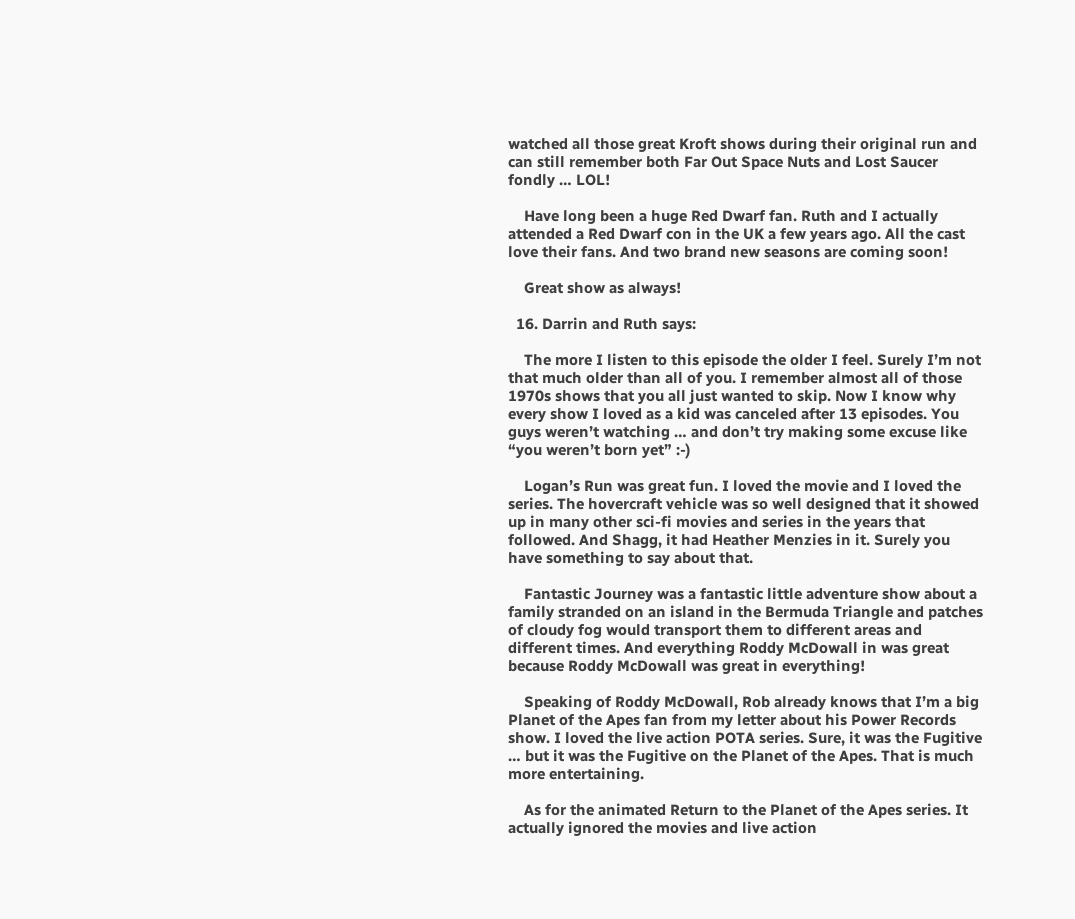watched all those great Kroft shows during their original run and can still remember both Far Out Space Nuts and Lost Saucer fondly … LOL!

    Have long been a huge Red Dwarf fan. Ruth and I actually attended a Red Dwarf con in the UK a few years ago. All the cast love their fans. And two brand new seasons are coming soon!

    Great show as always!

  16. Darrin and Ruth says:

    The more I listen to this episode the older I feel. Surely I’m not that much older than all of you. I remember almost all of those 1970s shows that you all just wanted to skip. Now I know why every show I loved as a kid was canceled after 13 episodes. You guys weren’t watching … and don’t try making some excuse like “you weren’t born yet” :-)

    Logan’s Run was great fun. I loved the movie and I loved the series. The hovercraft vehicle was so well designed that it showed up in many other sci-fi movies and series in the years that followed. And Shagg, it had Heather Menzies in it. Surely you have something to say about that.

    Fantastic Journey was a fantastic little adventure show about a family stranded on an island in the Bermuda Triangle and patches of cloudy fog would transport them to different areas and different times. And everything Roddy McDowall in was great because Roddy McDowall was great in everything!

    Speaking of Roddy McDowall, Rob already knows that I’m a big Planet of the Apes fan from my letter about his Power Records show. I loved the live action POTA series. Sure, it was the Fugitive … but it was the Fugitive on the Planet of the Apes. That is much more entertaining.

    As for the animated Return to the Planet of the Apes series. It actually ignored the movies and live action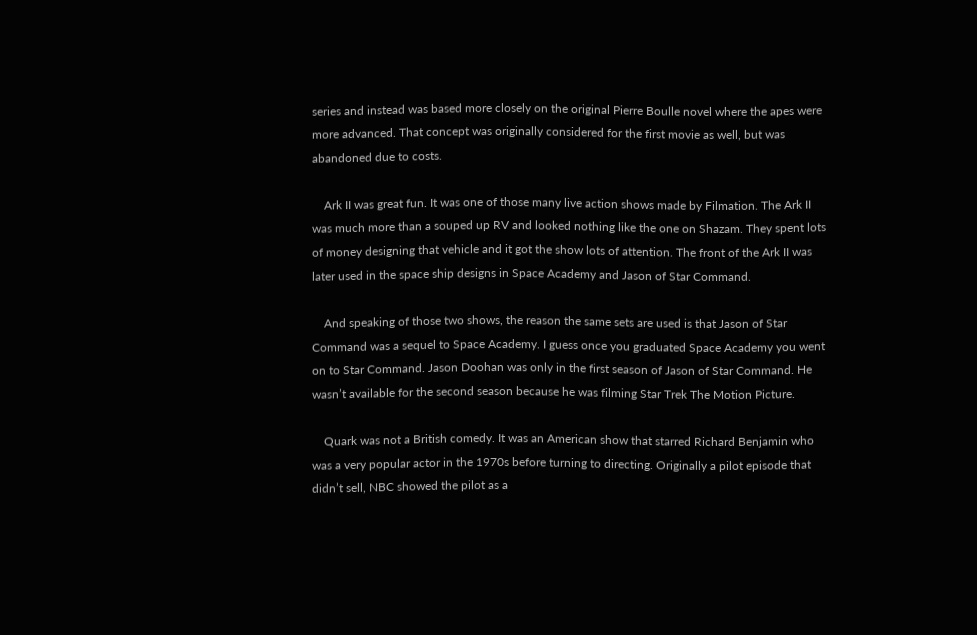series and instead was based more closely on the original Pierre Boulle novel where the apes were more advanced. That concept was originally considered for the first movie as well, but was abandoned due to costs.

    Ark II was great fun. It was one of those many live action shows made by Filmation. The Ark II was much more than a souped up RV and looked nothing like the one on Shazam. They spent lots of money designing that vehicle and it got the show lots of attention. The front of the Ark II was later used in the space ship designs in Space Academy and Jason of Star Command.

    And speaking of those two shows, the reason the same sets are used is that Jason of Star Command was a sequel to Space Academy. I guess once you graduated Space Academy you went on to Star Command. Jason Doohan was only in the first season of Jason of Star Command. He wasn’t available for the second season because he was filming Star Trek The Motion Picture.

    Quark was not a British comedy. It was an American show that starred Richard Benjamin who was a very popular actor in the 1970s before turning to directing. Originally a pilot episode that didn’t sell, NBC showed the pilot as a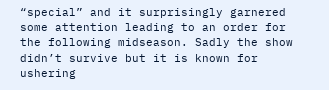“special” and it surprisingly garnered some attention leading to an order for the following midseason. Sadly the show didn’t survive but it is known for ushering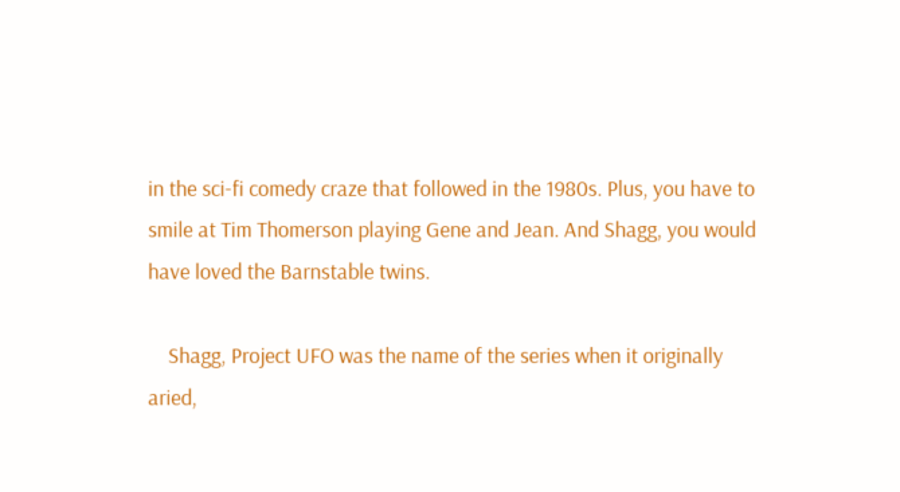in the sci-fi comedy craze that followed in the 1980s. Plus, you have to smile at Tim Thomerson playing Gene and Jean. And Shagg, you would have loved the Barnstable twins.

    Shagg, Project UFO was the name of the series when it originally aried,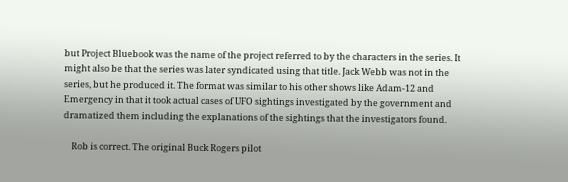but Project Bluebook was the name of the project referred to by the characters in the series. It might also be that the series was later syndicated using that title. Jack Webb was not in the series, but he produced it. The format was similar to his other shows like Adam-12 and Emergency in that it took actual cases of UFO sightings investigated by the government and dramatized them including the explanations of the sightings that the investigators found.

    Rob is correct. The original Buck Rogers pilot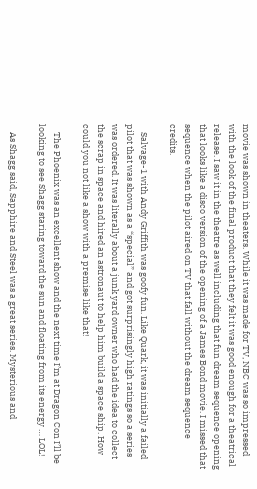movie was shown in theaters. While it was made for TV, NBC was so impressed with the look of the final product that they felt it was good enough for a theatrical release. I saw it in the theatre as well including that fun dream sequence opening that looks like a disco version of the opening of a James Bond movie. I missed that sequence when the pilot aired on TV that fall without the dream sequence credits.

    Salvage-1 with Andy Griffith was goofy fun. Like Quark, it was initially a failed pilot that was shown as a “special” and got surprisingly high ratings so a series was ordered. It was literally about a junk yard owner who had the idea to collect the scrap in space and hired an astronaut to help him build a space ship. How could you not like a show with a premise like that!

    The Phoenix was an excellent show and the next time I’m at Dragon Con I’ll be looking to see Shagg staring toward the sun and floating from its energy … LOL!

    As Shagg said, Sapphire and Steel was a great series. Mysterious and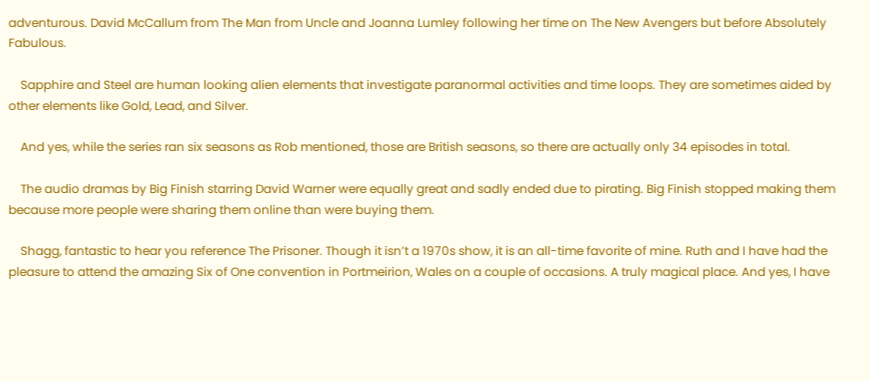adventurous. David McCallum from The Man from Uncle and Joanna Lumley following her time on The New Avengers but before Absolutely Fabulous.

    Sapphire and Steel are human looking alien elements that investigate paranormal activities and time loops. They are sometimes aided by other elements like Gold, Lead, and Silver.

    And yes, while the series ran six seasons as Rob mentioned, those are British seasons, so there are actually only 34 episodes in total.

    The audio dramas by Big Finish starring David Warner were equally great and sadly ended due to pirating. Big Finish stopped making them because more people were sharing them online than were buying them.

    Shagg, fantastic to hear you reference The Prisoner. Though it isn’t a 1970s show, it is an all-time favorite of mine. Ruth and I have had the pleasure to attend the amazing Six of One convention in Portmeirion, Wales on a couple of occasions. A truly magical place. And yes, I have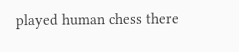played human chess there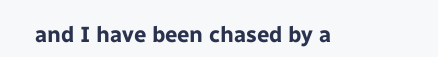and I have been chased by a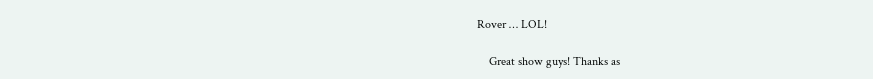Rover … LOL!

    Great show guys! Thanks as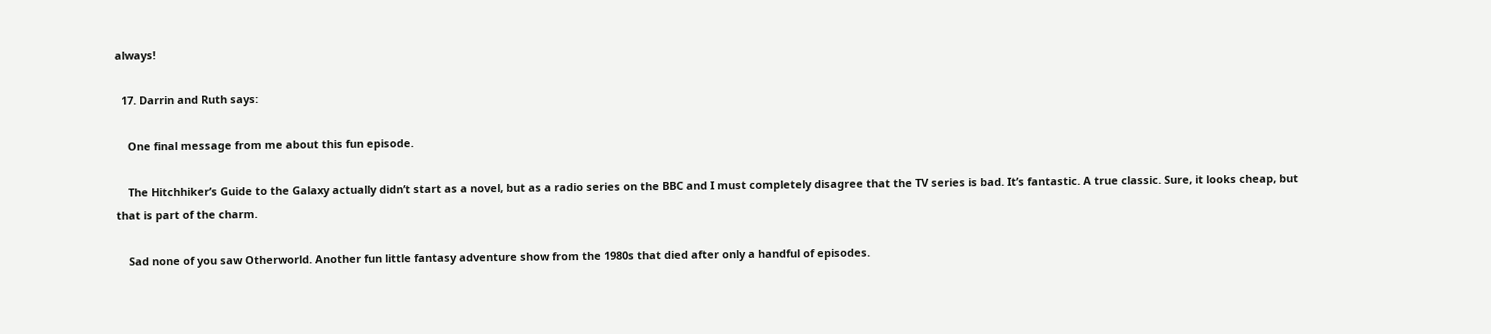always!

  17. Darrin and Ruth says:

    One final message from me about this fun episode.

    The Hitchhiker’s Guide to the Galaxy actually didn’t start as a novel, but as a radio series on the BBC and I must completely disagree that the TV series is bad. It’s fantastic. A true classic. Sure, it looks cheap, but that is part of the charm.

    Sad none of you saw Otherworld. Another fun little fantasy adventure show from the 1980s that died after only a handful of episodes.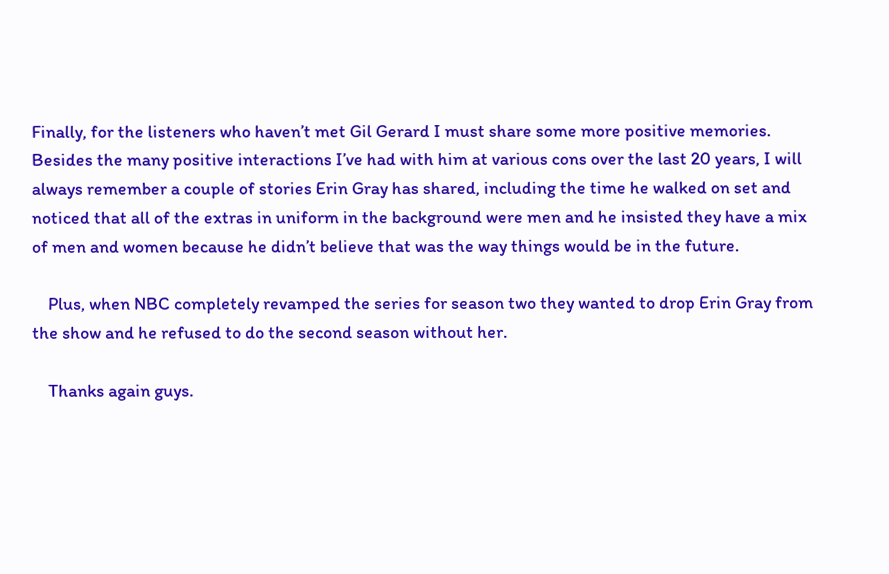Finally, for the listeners who haven’t met Gil Gerard I must share some more positive memories. Besides the many positive interactions I’ve had with him at various cons over the last 20 years, I will always remember a couple of stories Erin Gray has shared, including the time he walked on set and noticed that all of the extras in uniform in the background were men and he insisted they have a mix of men and women because he didn’t believe that was the way things would be in the future.

    Plus, when NBC completely revamped the series for season two they wanted to drop Erin Gray from the show and he refused to do the second season without her.

    Thanks again guys.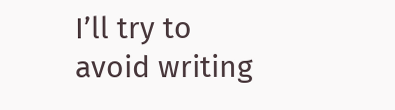I’ll try to avoid writing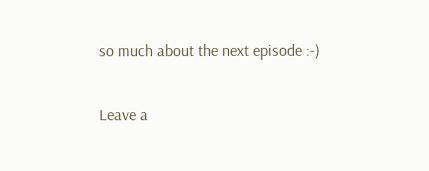so much about the next episode :-)

Leave a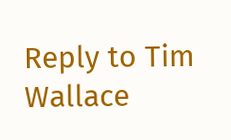Reply to Tim Wallace